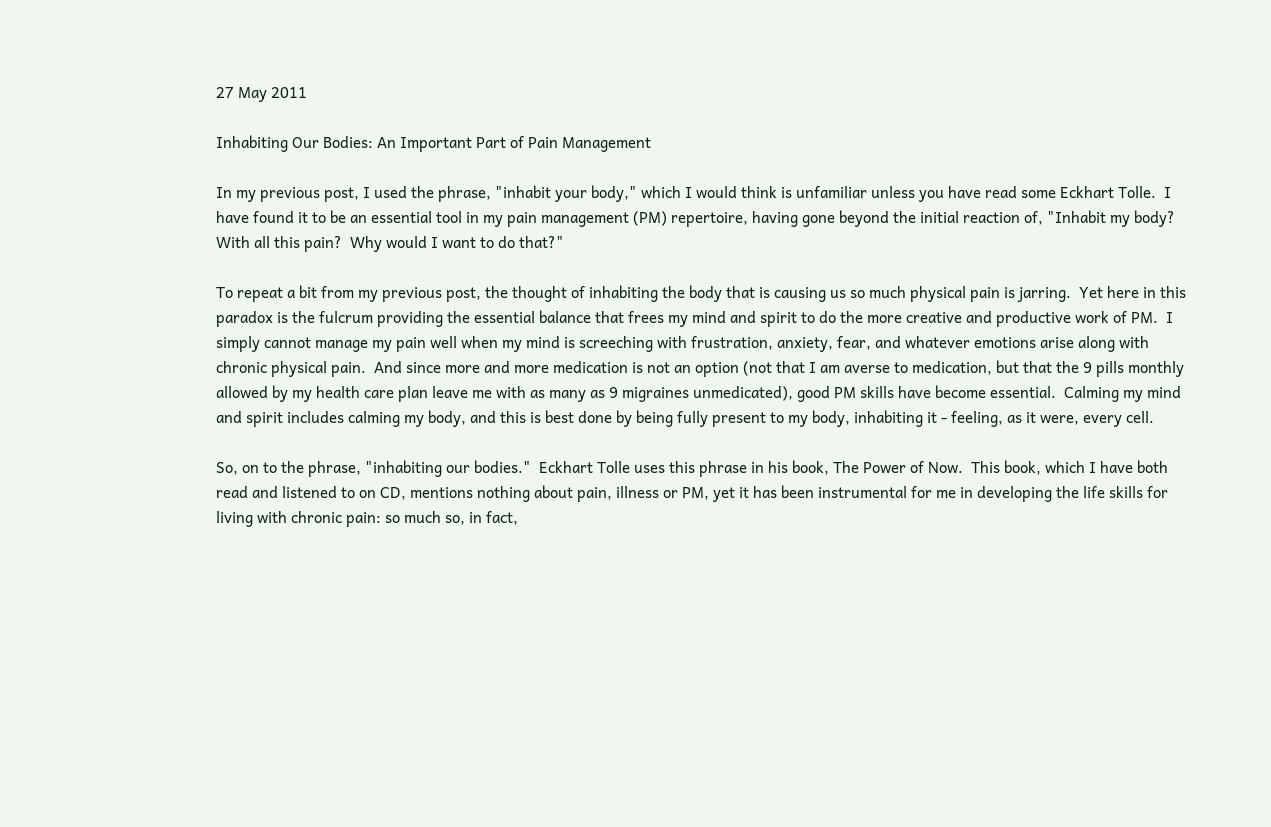27 May 2011

Inhabiting Our Bodies: An Important Part of Pain Management

In my previous post, I used the phrase, "inhabit your body," which I would think is unfamiliar unless you have read some Eckhart Tolle.  I have found it to be an essential tool in my pain management (PM) repertoire, having gone beyond the initial reaction of, "Inhabit my body?  With all this pain?  Why would I want to do that?"

To repeat a bit from my previous post, the thought of inhabiting the body that is causing us so much physical pain is jarring.  Yet here in this paradox is the fulcrum providing the essential balance that frees my mind and spirit to do the more creative and productive work of PM.  I simply cannot manage my pain well when my mind is screeching with frustration, anxiety, fear, and whatever emotions arise along with chronic physical pain.  And since more and more medication is not an option (not that I am averse to medication, but that the 9 pills monthly allowed by my health care plan leave me with as many as 9 migraines unmedicated), good PM skills have become essential.  Calming my mind and spirit includes calming my body, and this is best done by being fully present to my body, inhabiting it - feeling, as it were, every cell.

So, on to the phrase, "inhabiting our bodies."  Eckhart Tolle uses this phrase in his book, The Power of Now.  This book, which I have both read and listened to on CD, mentions nothing about pain, illness or PM, yet it has been instrumental for me in developing the life skills for living with chronic pain: so much so, in fact,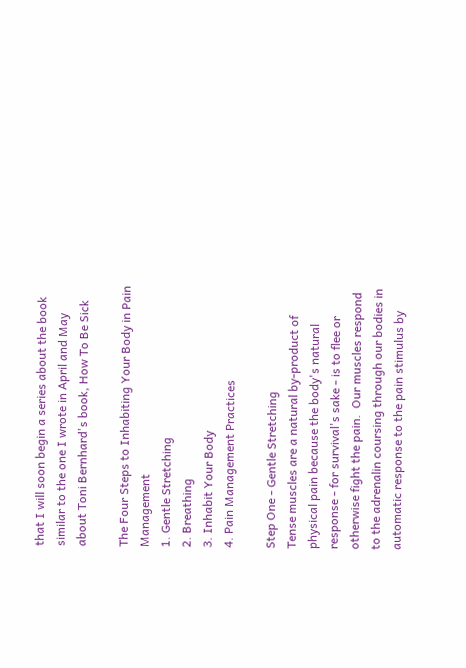that I will soon begin a series about the book similar to the one I wrote in April and May about Toni Bernhard's book, How To Be Sick

The Four Steps to Inhabiting Your Body in Pain Management
1. Gentle Stretching
2. Breathing
3. Inhabit Your Body
4. Pain Management Practices

Step One - Gentle Stretching
Tense muscles are a natural by-product of physical pain because the body's natural response - for survival's sake - is to flee or otherwise fight the pain.  Our muscles respond to the adrenalin coursing through our bodies in automatic response to the pain stimulus by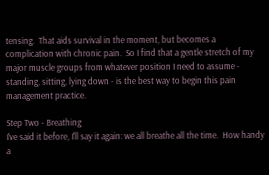tensing.  That aids survival in the moment, but becomes a complication with chronic pain.  So I find that a gentle stretch of my major muscle groups from whatever position I need to assume - standing, sitting, lying down - is the best way to begin this pain management practice.

Step Two - Breathing
I've said it before, I'll say it again: we all breathe all the time.  How handy a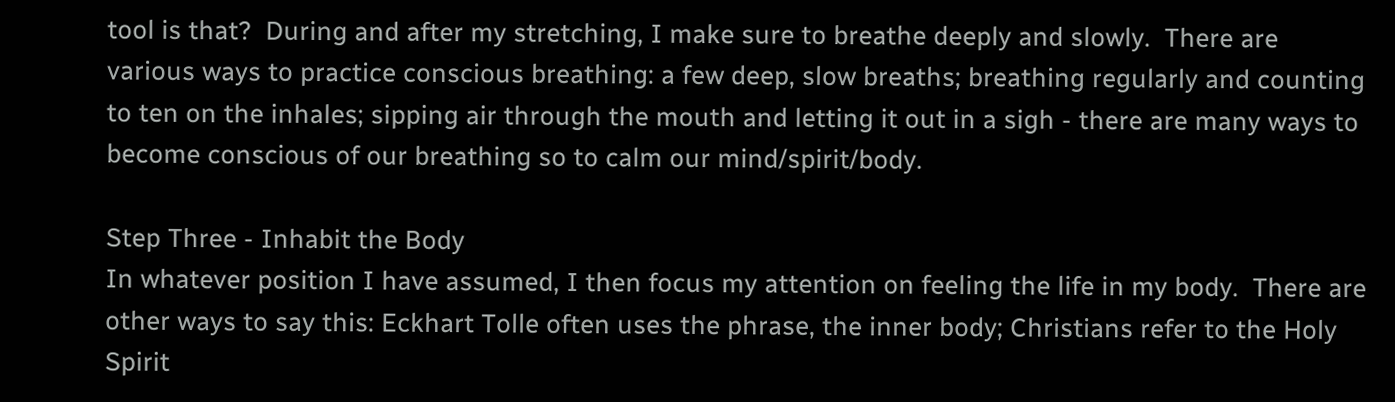tool is that?  During and after my stretching, I make sure to breathe deeply and slowly.  There are various ways to practice conscious breathing: a few deep, slow breaths; breathing regularly and counting to ten on the inhales; sipping air through the mouth and letting it out in a sigh - there are many ways to become conscious of our breathing so to calm our mind/spirit/body.

Step Three - Inhabit the Body
In whatever position I have assumed, I then focus my attention on feeling the life in my body.  There are other ways to say this: Eckhart Tolle often uses the phrase, the inner body; Christians refer to the Holy Spirit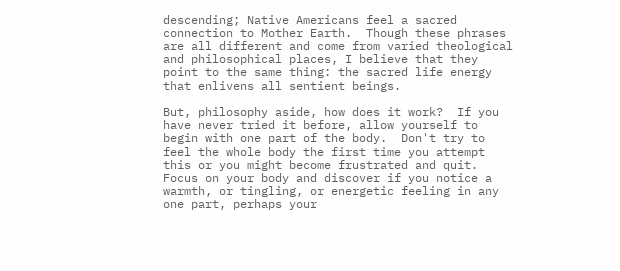descending; Native Americans feel a sacred connection to Mother Earth.  Though these phrases are all different and come from varied theological and philosophical places, I believe that they point to the same thing: the sacred life energy that enlivens all sentient beings.

But, philosophy aside, how does it work?  If you have never tried it before, allow yourself to begin with one part of the body.  Don't try to feel the whole body the first time you attempt this or you might become frustrated and quit.  Focus on your body and discover if you notice a warmth, or tingling, or energetic feeling in any one part, perhaps your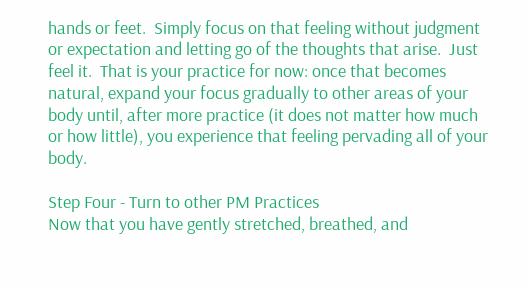hands or feet.  Simply focus on that feeling without judgment or expectation and letting go of the thoughts that arise.  Just feel it.  That is your practice for now: once that becomes natural, expand your focus gradually to other areas of your body until, after more practice (it does not matter how much or how little), you experience that feeling pervading all of your body.

Step Four - Turn to other PM Practices
Now that you have gently stretched, breathed, and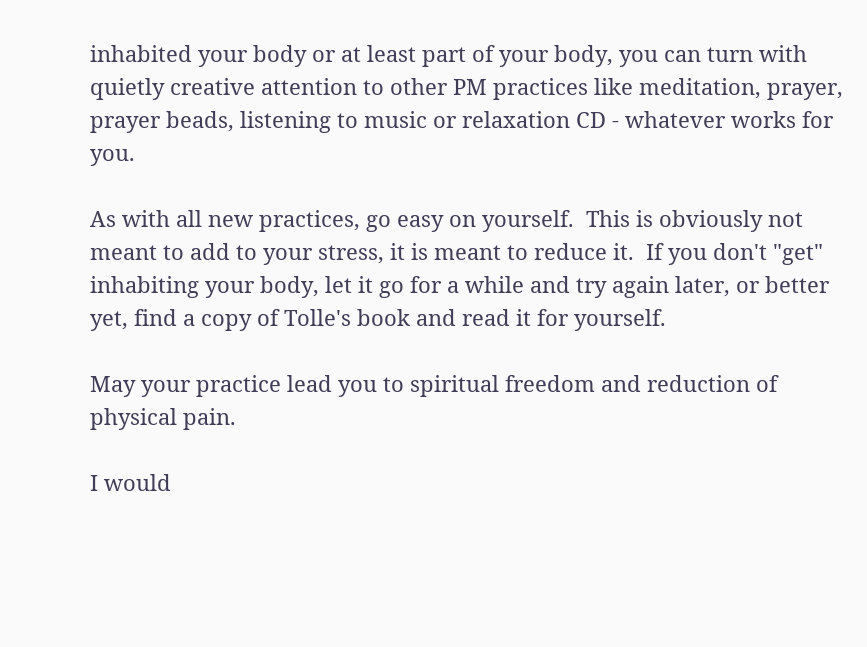inhabited your body or at least part of your body, you can turn with quietly creative attention to other PM practices like meditation, prayer, prayer beads, listening to music or relaxation CD - whatever works for you.

As with all new practices, go easy on yourself.  This is obviously not meant to add to your stress, it is meant to reduce it.  If you don't "get" inhabiting your body, let it go for a while and try again later, or better yet, find a copy of Tolle's book and read it for yourself.

May your practice lead you to spiritual freedom and reduction of physical pain.

I would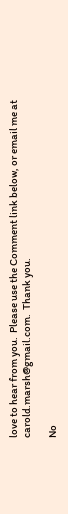love to hear from you.  Please use the Comment link below, or email me at carold.marsh@gmail.com.  Thank you.

No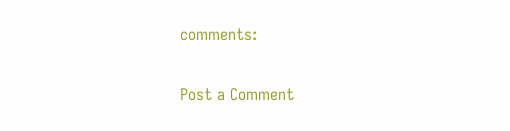comments:

Post a Comment